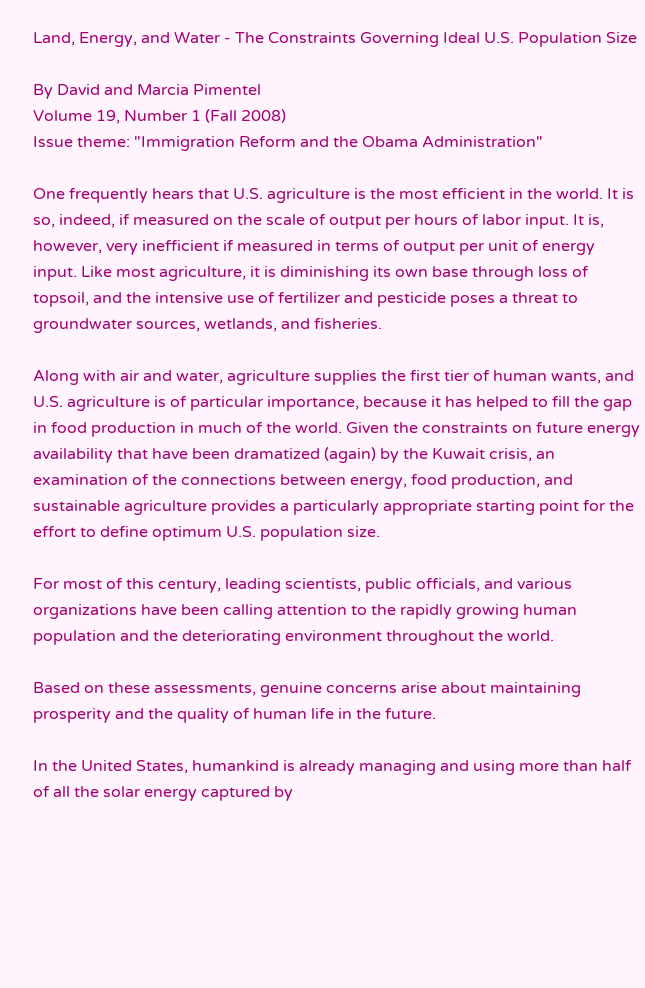Land, Energy, and Water - The Constraints Governing Ideal U.S. Population Size

By David and Marcia Pimentel
Volume 19, Number 1 (Fall 2008)
Issue theme: "Immigration Reform and the Obama Administration"

One frequently hears that U.S. agriculture is the most efficient in the world. It is so, indeed, if measured on the scale of output per hours of labor input. It is, however, very inefficient if measured in terms of output per unit of energy input. Like most agriculture, it is diminishing its own base through loss of topsoil, and the intensive use of fertilizer and pesticide poses a threat to groundwater sources, wetlands, and fisheries.

Along with air and water, agriculture supplies the first tier of human wants, and U.S. agriculture is of particular importance, because it has helped to fill the gap in food production in much of the world. Given the constraints on future energy availability that have been dramatized (again) by the Kuwait crisis, an examination of the connections between energy, food production, and sustainable agriculture provides a particularly appropriate starting point for the effort to define optimum U.S. population size.

For most of this century, leading scientists, public officials, and various organizations have been calling attention to the rapidly growing human population and the deteriorating environment throughout the world.

Based on these assessments, genuine concerns arise about maintaining prosperity and the quality of human life in the future.

In the United States, humankind is already managing and using more than half of all the solar energy captured by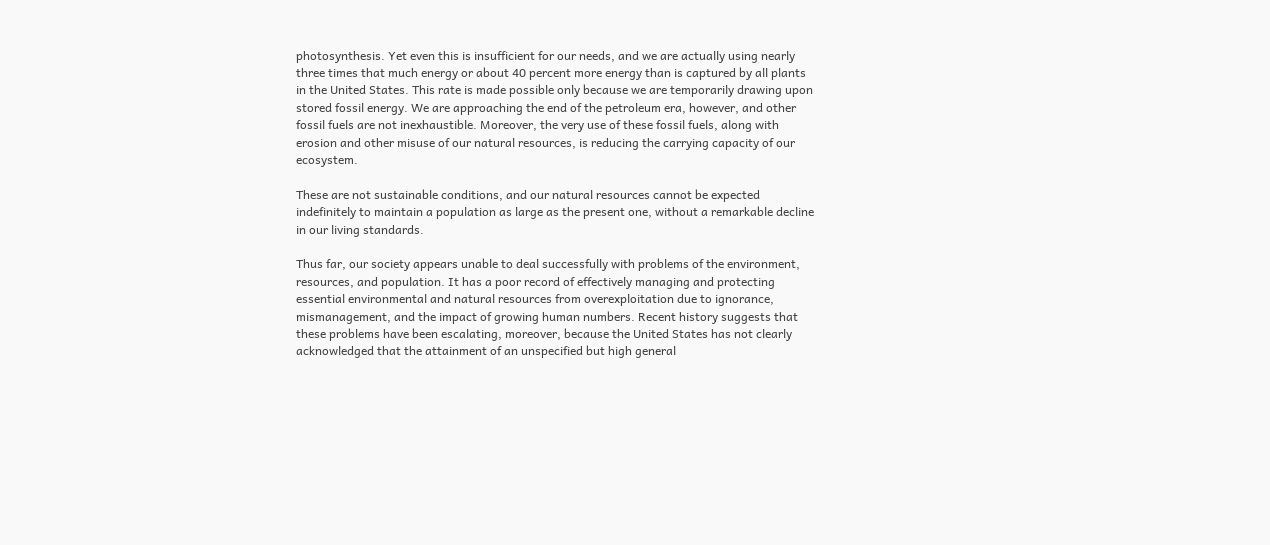photosynthesis. Yet even this is insufficient for our needs, and we are actually using nearly three times that much energy or about 40 percent more energy than is captured by all plants in the United States. This rate is made possible only because we are temporarily drawing upon stored fossil energy. We are approaching the end of the petroleum era, however, and other fossil fuels are not inexhaustible. Moreover, the very use of these fossil fuels, along with erosion and other misuse of our natural resources, is reducing the carrying capacity of our ecosystem.

These are not sustainable conditions, and our natural resources cannot be expected indefinitely to maintain a population as large as the present one, without a remarkable decline in our living standards.

Thus far, our society appears unable to deal successfully with problems of the environment, resources, and population. It has a poor record of effectively managing and protecting essential environmental and natural resources from overexploitation due to ignorance, mismanagement, and the impact of growing human numbers. Recent history suggests that these problems have been escalating, moreover, because the United States has not clearly acknowledged that the attainment of an unspecified but high general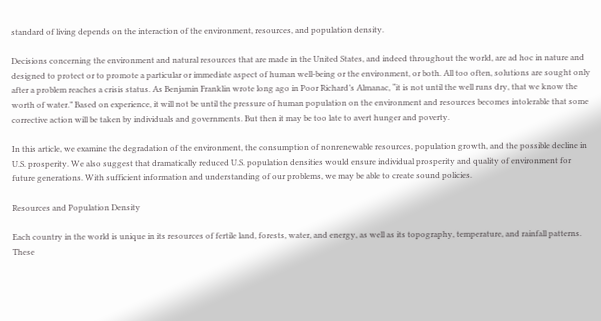standard of living depends on the interaction of the environment, resources, and population density.

Decisions concerning the environment and natural resources that are made in the United States, and indeed throughout the world, are ad hoc in nature and designed to protect or to promote a particular or immediate aspect of human well-being or the environment, or both. All too often, solutions are sought only after a problem reaches a crisis status. As Benjamin Franklin wrote long ago in Poor Richard’s Almanac, “it is not until the well runs dry, that we know the worth of water.” Based on experience, it will not be until the pressure of human population on the environment and resources becomes intolerable that some corrective action will be taken by individuals and governments. But then it may be too late to avert hunger and poverty.

In this article, we examine the degradation of the environment, the consumption of nonrenewable resources, population growth, and the possible decline in U.S. prosperity. We also suggest that dramatically reduced U.S. population densities would ensure individual prosperity and quality of environment for future generations. With sufficient information and understanding of our problems, we may be able to create sound policies.

Resources and Population Density

Each country in the world is unique in its resources of fertile land, forests, water, and energy, as well as its topography, temperature, and rainfall patterns. These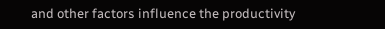and other factors influence the productivity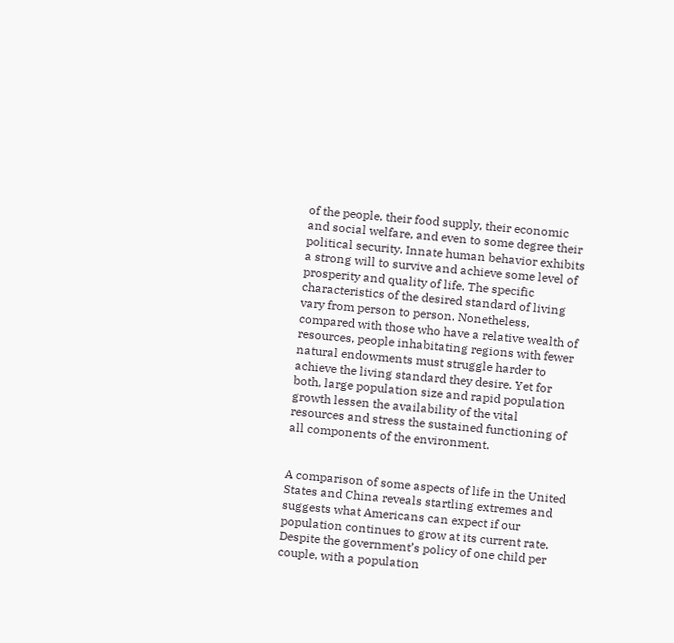of the people, their food supply, their economic and social welfare, and even to some degree their political security. Innate human behavior exhibits a strong will to survive and achieve some level of prosperity and quality of life. The specific characteristics of the desired standard of living vary from person to person. Nonetheless, compared with those who have a relative wealth of resources, people inhabitating regions with fewer natural endowments must struggle harder to achieve the living standard they desire. Yet for both, large population size and rapid population growth lessen the availability of the vital resources and stress the sustained functioning of all components of the environment.


A comparison of some aspects of life in the United States and China reveals startling extremes and suggests what Americans can expect if our population continues to grow at its current rate. Despite the government’s policy of one child per couple, with a population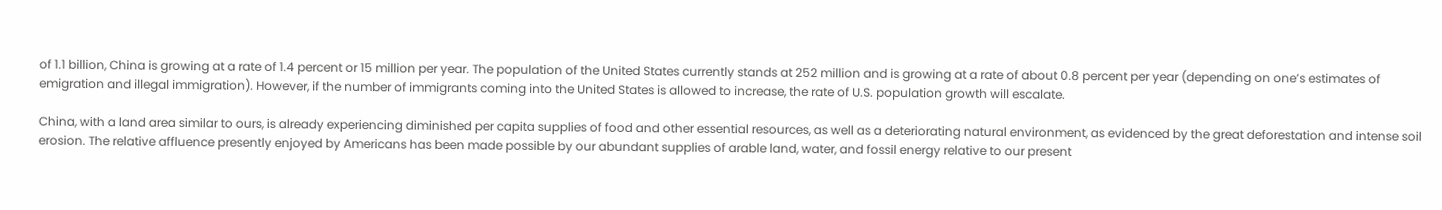of 1.1 billion, China is growing at a rate of 1.4 percent or 15 million per year. The population of the United States currently stands at 252 million and is growing at a rate of about 0.8 percent per year (depending on one’s estimates of emigration and illegal immigration). However, if the number of immigrants coming into the United States is allowed to increase, the rate of U.S. population growth will escalate.

China, with a land area similar to ours, is already experiencing diminished per capita supplies of food and other essential resources, as well as a deteriorating natural environment, as evidenced by the great deforestation and intense soil erosion. The relative affluence presently enjoyed by Americans has been made possible by our abundant supplies of arable land, water, and fossil energy relative to our present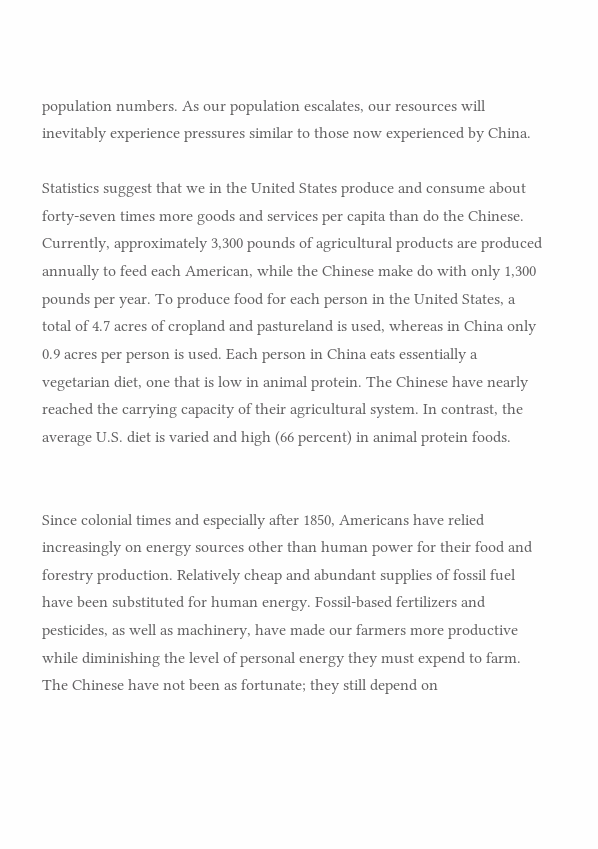population numbers. As our population escalates, our resources will inevitably experience pressures similar to those now experienced by China.

Statistics suggest that we in the United States produce and consume about forty-seven times more goods and services per capita than do the Chinese. Currently, approximately 3,300 pounds of agricultural products are produced annually to feed each American, while the Chinese make do with only 1,300 pounds per year. To produce food for each person in the United States, a total of 4.7 acres of cropland and pastureland is used, whereas in China only 0.9 acres per person is used. Each person in China eats essentially a vegetarian diet, one that is low in animal protein. The Chinese have nearly reached the carrying capacity of their agricultural system. In contrast, the average U.S. diet is varied and high (66 percent) in animal protein foods.


Since colonial times and especially after 1850, Americans have relied increasingly on energy sources other than human power for their food and forestry production. Relatively cheap and abundant supplies of fossil fuel have been substituted for human energy. Fossil-based fertilizers and pesticides, as well as machinery, have made our farmers more productive while diminishing the level of personal energy they must expend to farm. The Chinese have not been as fortunate; they still depend on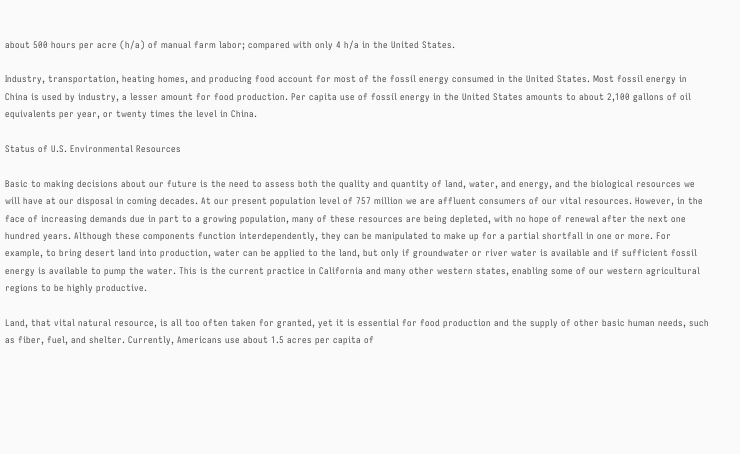about 500 hours per acre (h/a) of manual farm labor; compared with only 4 h/a in the United States.

Industry, transportation, heating homes, and producing food account for most of the fossil energy consumed in the United States. Most fossil energy in China is used by industry, a lesser amount for food production. Per capita use of fossil energy in the United States amounts to about 2,100 gallons of oil equivalents per year, or twenty times the level in China.

Status of U.S. Environmental Resources

Basic to making decisions about our future is the need to assess both the quality and quantity of land, water, and energy, and the biological resources we will have at our disposal in coming decades. At our present population level of 757 million we are affluent consumers of our vital resources. However, in the face of increasing demands due in part to a growing population, many of these resources are being depleted, with no hope of renewal after the next one hundred years. Although these components function interdependently, they can be manipulated to make up for a partial shortfall in one or more. For example, to bring desert land into production, water can be applied to the land, but only if groundwater or river water is available and if sufficient fossil energy is available to pump the water. This is the current practice in California and many other western states, enabling some of our western agricultural regions to be highly productive.

Land, that vital natural resource, is all too often taken for granted, yet it is essential for food production and the supply of other basic human needs, such as fiber, fuel, and shelter. Currently, Americans use about 1.5 acres per capita of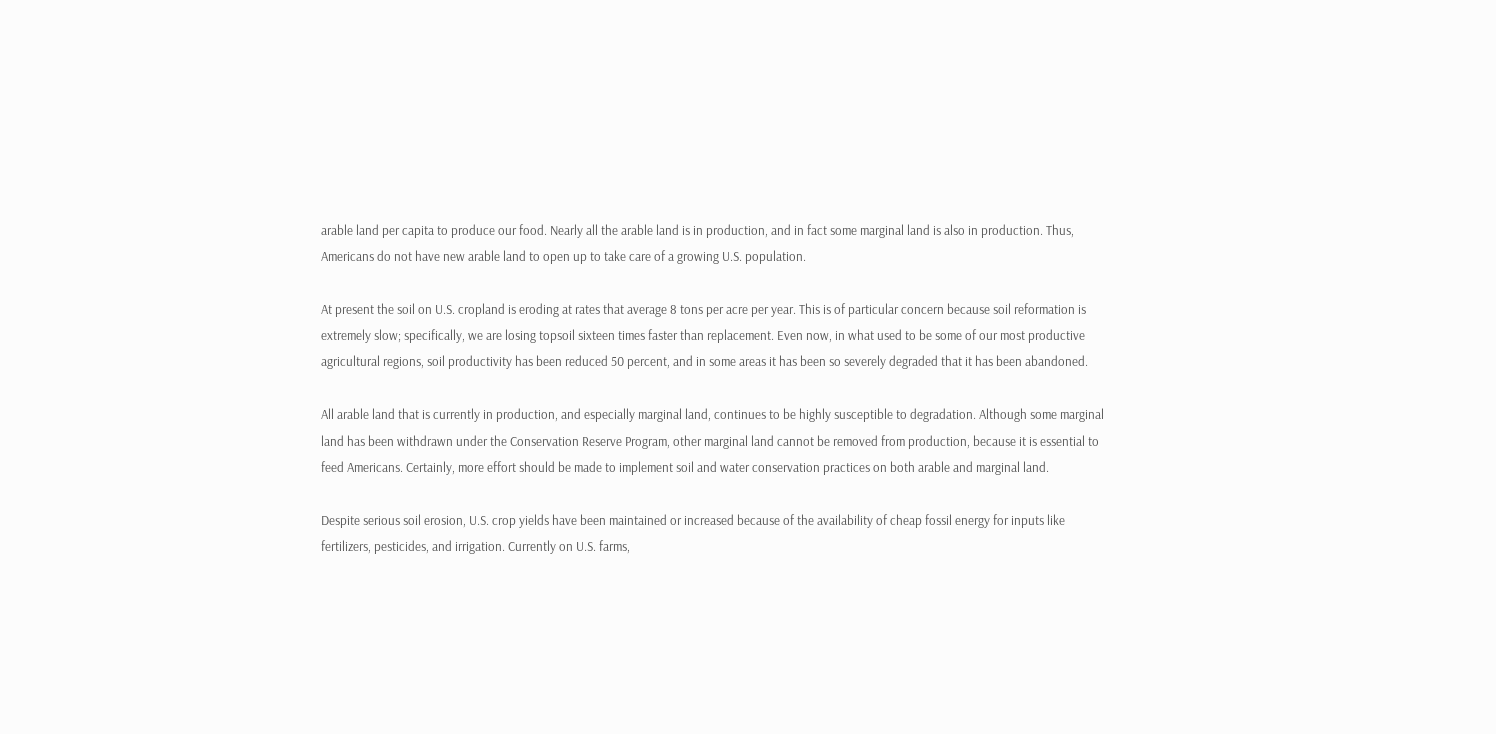arable land per capita to produce our food. Nearly all the arable land is in production, and in fact some marginal land is also in production. Thus, Americans do not have new arable land to open up to take care of a growing U.S. population.

At present the soil on U.S. cropland is eroding at rates that average 8 tons per acre per year. This is of particular concern because soil reformation is extremely slow; specifically, we are losing topsoil sixteen times faster than replacement. Even now, in what used to be some of our most productive agricultural regions, soil productivity has been reduced 50 percent, and in some areas it has been so severely degraded that it has been abandoned.

All arable land that is currently in production, and especially marginal land, continues to be highly susceptible to degradation. Although some marginal land has been withdrawn under the Conservation Reserve Program, other marginal land cannot be removed from production, because it is essential to feed Americans. Certainly, more effort should be made to implement soil and water conservation practices on both arable and marginal land.

Despite serious soil erosion, U.S. crop yields have been maintained or increased because of the availability of cheap fossil energy for inputs like fertilizers, pesticides, and irrigation. Currently on U.S. farms,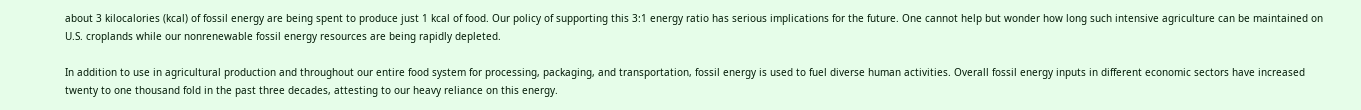about 3 kilocalories (kcal) of fossil energy are being spent to produce just 1 kcal of food. Our policy of supporting this 3:1 energy ratio has serious implications for the future. One cannot help but wonder how long such intensive agriculture can be maintained on U.S. croplands while our nonrenewable fossil energy resources are being rapidly depleted.

In addition to use in agricultural production and throughout our entire food system for processing, packaging, and transportation, fossil energy is used to fuel diverse human activities. Overall fossil energy inputs in different economic sectors have increased twenty to one thousand fold in the past three decades, attesting to our heavy reliance on this energy.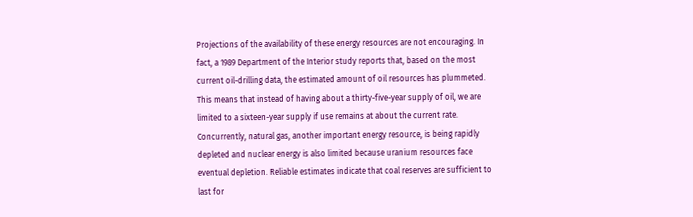Projections of the availability of these energy resources are not encouraging. In fact, a 1989 Department of the Interior study reports that, based on the most current oil-drilling data, the estimated amount of oil resources has plummeted. This means that instead of having about a thirty-five-year supply of oil, we are limited to a sixteen-year supply if use remains at about the current rate. Concurrently, natural gas, another important energy resource, is being rapidly depleted and nuclear energy is also limited because uranium resources face eventual depletion. Reliable estimates indicate that coal reserves are sufficient to last for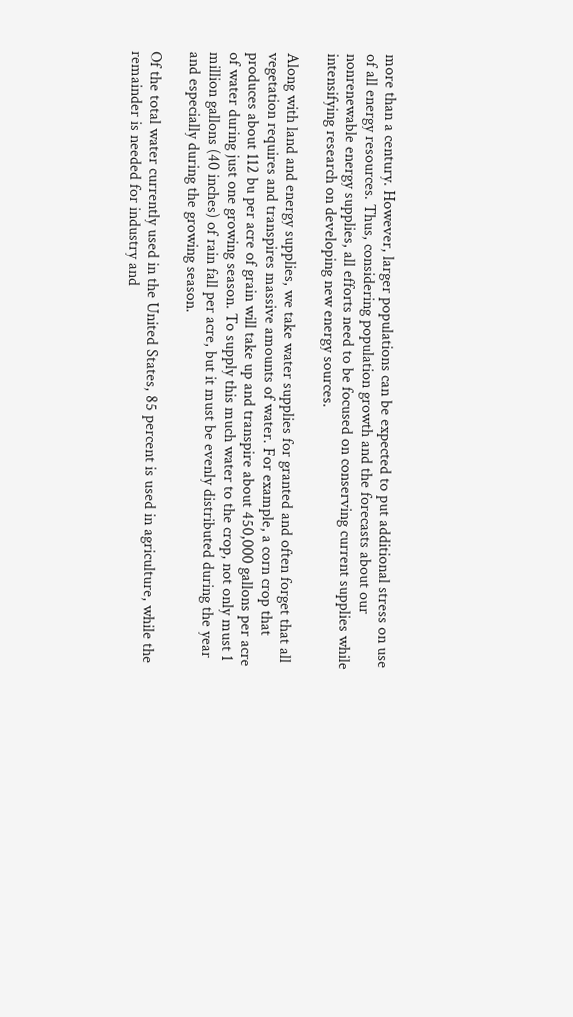more than a century. However, larger populations can be expected to put additional stress on use of all energy resources. Thus, considering population growth and the forecasts about our nonrenewable energy supplies, all efforts need to be focused on conserving current supplies while intensifying research on developing new energy sources.

Along with land and energy supplies, we take water supplies for granted and often forget that all vegetation requires and transpires massive amounts of water. For example, a corn crop that produces about 112 bu per acre of grain will take up and transpire about 450,000 gallons per acre of water during just one growing season. To supply this much water to the crop, not only must 1 million gallons (40 inches) of rain fall per acre, but it must be evenly distributed during the year and especially during the growing season.

Of the total water currently used in the United States, 85 percent is used in agriculture, while the remainder is needed for industry and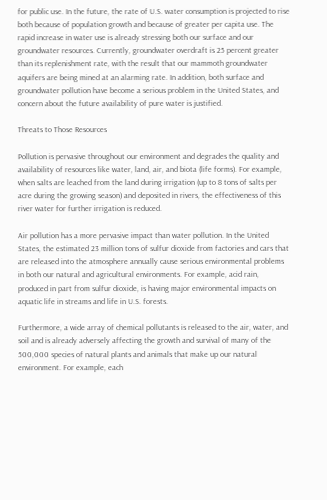for public use. In the future, the rate of U.S. water consumption is projected to rise both because of population growth and because of greater per capita use. The rapid increase in water use is already stressing both our surface and our groundwater resources. Currently, groundwater overdraft is 25 percent greater than its replenishment rate, with the result that our mammoth groundwater aquifers are being mined at an alarming rate. In addition, both surface and groundwater pollution have become a serious problem in the United States, and concern about the future availability of pure water is justified.

Threats to Those Resources

Pollution is pervasive throughout our environment and degrades the quality and availability of resources like water, land, air, and biota (life forms). For example, when salts are leached from the land during irrigation (up to 8 tons of salts per acre during the growing season) and deposited in rivers, the effectiveness of this river water for further irrigation is reduced.

Air pollution has a more pervasive impact than water pollution. In the United States, the estimated 23 million tons of sulfur dioxide from factories and cars that are released into the atmosphere annually cause serious environmental problems in both our natural and agricultural environments. For example, acid rain, produced in part from sulfur dioxide, is having major environmental impacts on aquatic life in streams and life in U.S. forests.

Furthermore, a wide array of chemical pollutants is released to the air, water, and soil and is already adversely affecting the growth and survival of many of the 500,000 species of natural plants and animals that make up our natural environment. For example, each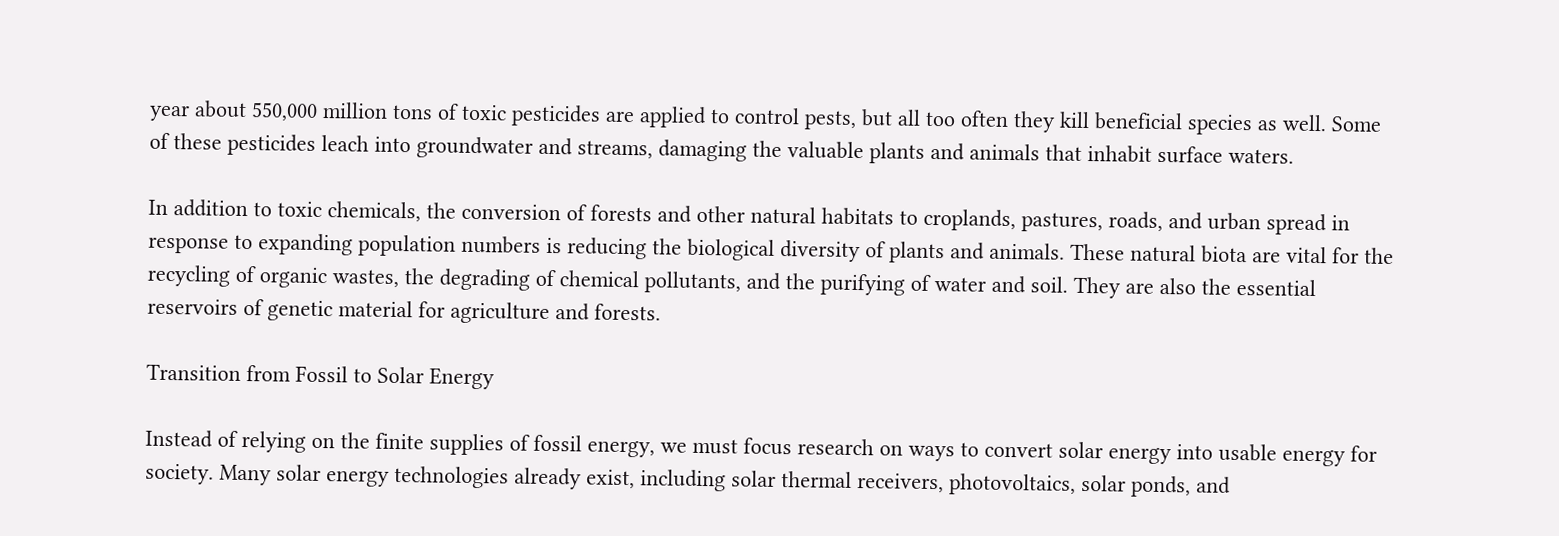year about 550,000 million tons of toxic pesticides are applied to control pests, but all too often they kill beneficial species as well. Some of these pesticides leach into groundwater and streams, damaging the valuable plants and animals that inhabit surface waters.

In addition to toxic chemicals, the conversion of forests and other natural habitats to croplands, pastures, roads, and urban spread in response to expanding population numbers is reducing the biological diversity of plants and animals. These natural biota are vital for the recycling of organic wastes, the degrading of chemical pollutants, and the purifying of water and soil. They are also the essential reservoirs of genetic material for agriculture and forests.

Transition from Fossil to Solar Energy

Instead of relying on the finite supplies of fossil energy, we must focus research on ways to convert solar energy into usable energy for society. Many solar energy technologies already exist, including solar thermal receivers, photovoltaics, solar ponds, and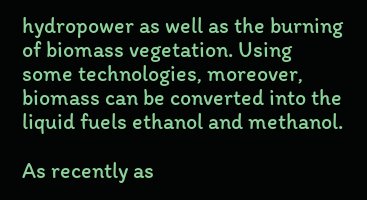hydropower as well as the burning of biomass vegetation. Using some technologies, moreover, biomass can be converted into the liquid fuels ethanol and methanol.

As recently as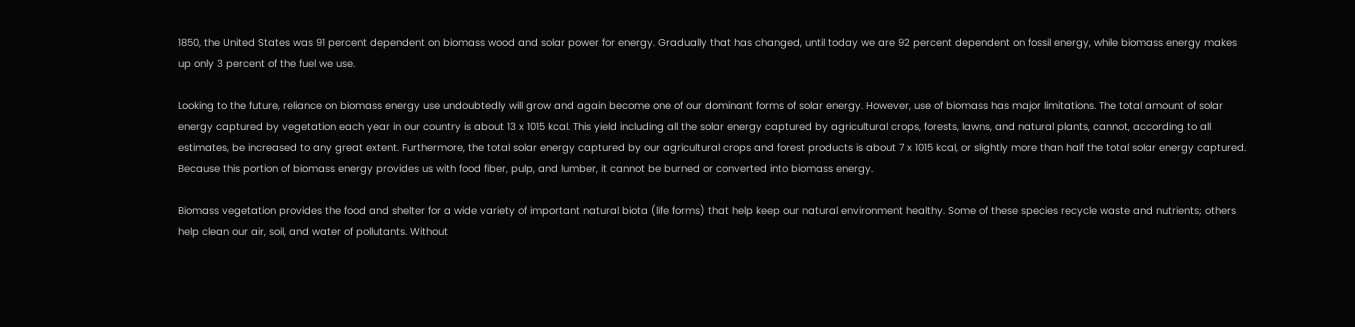1850, the United States was 91 percent dependent on biomass wood and solar power for energy. Gradually that has changed, until today we are 92 percent dependent on fossil energy, while biomass energy makes up only 3 percent of the fuel we use.

Looking to the future, reliance on biomass energy use undoubtedly will grow and again become one of our dominant forms of solar energy. However, use of biomass has major limitations. The total amount of solar energy captured by vegetation each year in our country is about 13 x 1015 kcal. This yield including all the solar energy captured by agricultural crops, forests, lawns, and natural plants, cannot, according to all estimates, be increased to any great extent. Furthermore, the total solar energy captured by our agricultural crops and forest products is about 7 x 1015 kcal, or slightly more than half the total solar energy captured. Because this portion of biomass energy provides us with food fiber, pulp, and lumber, it cannot be burned or converted into biomass energy.

Biomass vegetation provides the food and shelter for a wide variety of important natural biota (life forms) that help keep our natural environment healthy. Some of these species recycle waste and nutrients; others help clean our air, soil, and water of pollutants. Without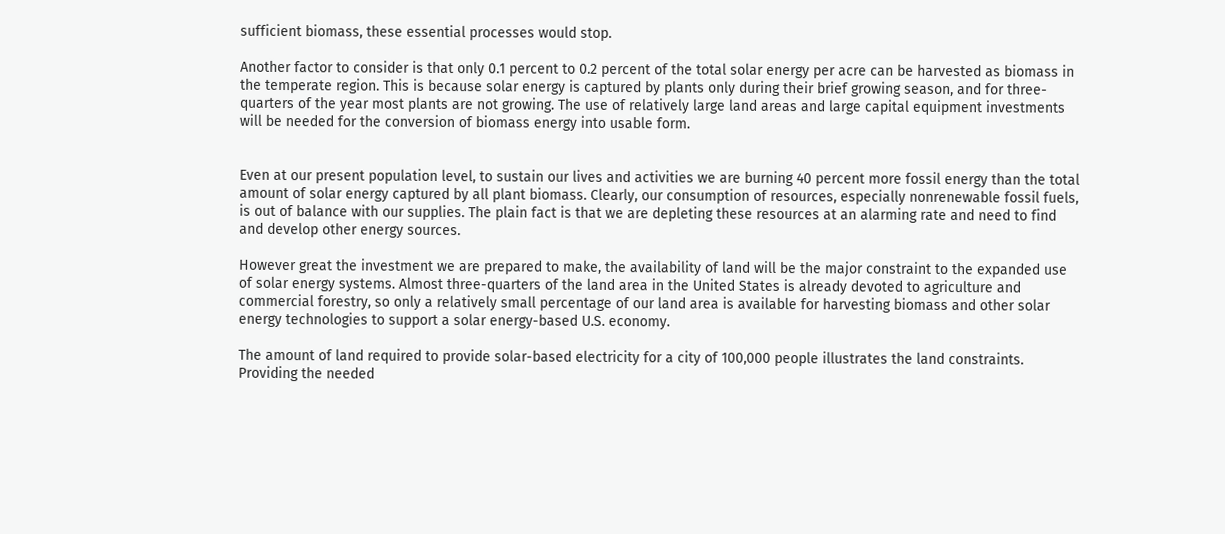sufficient biomass, these essential processes would stop.

Another factor to consider is that only 0.1 percent to 0.2 percent of the total solar energy per acre can be harvested as biomass in the temperate region. This is because solar energy is captured by plants only during their brief growing season, and for three-quarters of the year most plants are not growing. The use of relatively large land areas and large capital equipment investments will be needed for the conversion of biomass energy into usable form.


Even at our present population level, to sustain our lives and activities we are burning 40 percent more fossil energy than the total amount of solar energy captured by all plant biomass. Clearly, our consumption of resources, especially nonrenewable fossil fuels, is out of balance with our supplies. The plain fact is that we are depleting these resources at an alarming rate and need to find and develop other energy sources.

However great the investment we are prepared to make, the availability of land will be the major constraint to the expanded use of solar energy systems. Almost three-quarters of the land area in the United States is already devoted to agriculture and commercial forestry, so only a relatively small percentage of our land area is available for harvesting biomass and other solar energy technologies to support a solar energy-based U.S. economy.

The amount of land required to provide solar-based electricity for a city of 100,000 people illustrates the land constraints. Providing the needed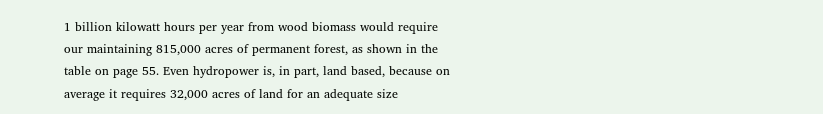1 billion kilowatt hours per year from wood biomass would require our maintaining 815,000 acres of permanent forest, as shown in the table on page 55. Even hydropower is, in part, land based, because on average it requires 32,000 acres of land for an adequate size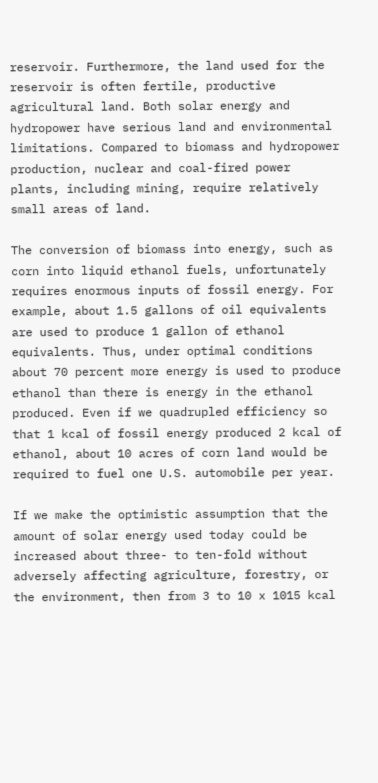reservoir. Furthermore, the land used for the reservoir is often fertile, productive agricultural land. Both solar energy and hydropower have serious land and environmental limitations. Compared to biomass and hydropower production, nuclear and coal-fired power plants, including mining, require relatively small areas of land.

The conversion of biomass into energy, such as corn into liquid ethanol fuels, unfortunately requires enormous inputs of fossil energy. For example, about 1.5 gallons of oil equivalents are used to produce 1 gallon of ethanol equivalents. Thus, under optimal conditions about 70 percent more energy is used to produce ethanol than there is energy in the ethanol produced. Even if we quadrupled efficiency so that 1 kcal of fossil energy produced 2 kcal of ethanol, about 10 acres of corn land would be required to fuel one U.S. automobile per year.

If we make the optimistic assumption that the amount of solar energy used today could be increased about three- to ten-fold without adversely affecting agriculture, forestry, or the environment, then from 3 to 10 x 1015 kcal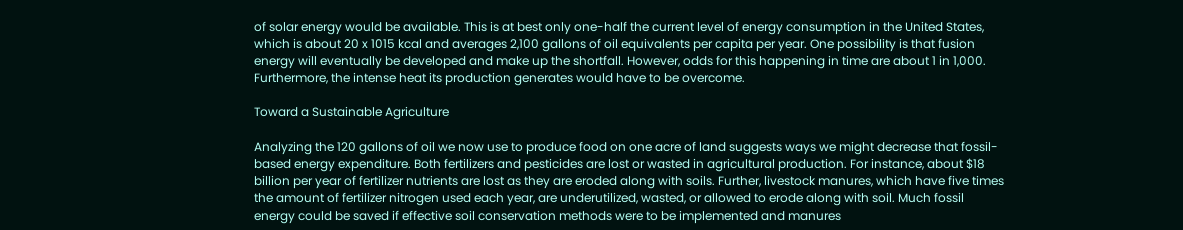of solar energy would be available. This is at best only one-half the current level of energy consumption in the United States, which is about 20 x 1015 kcal and averages 2,100 gallons of oil equivalents per capita per year. One possibility is that fusion energy will eventually be developed and make up the shortfall. However, odds for this happening in time are about 1 in 1,000. Furthermore, the intense heat its production generates would have to be overcome.

Toward a Sustainable Agriculture

Analyzing the 120 gallons of oil we now use to produce food on one acre of land suggests ways we might decrease that fossil-based energy expenditure. Both fertilizers and pesticides are lost or wasted in agricultural production. For instance, about $18 billion per year of fertilizer nutrients are lost as they are eroded along with soils. Further, livestock manures, which have five times the amount of fertilizer nitrogen used each year, are underutilized, wasted, or allowed to erode along with soil. Much fossil energy could be saved if effective soil conservation methods were to be implemented and manures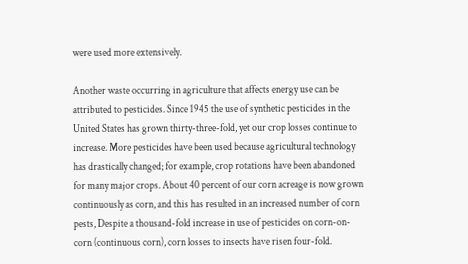were used more extensively.

Another waste occurring in agriculture that affects energy use can be attributed to pesticides. Since 1945 the use of synthetic pesticides in the United States has grown thirty-three-fold, yet our crop losses continue to increase. More pesticides have been used because agricultural technology has drastically changed; for example, crop rotations have been abandoned for many major crops. About 40 percent of our corn acreage is now grown continuously as corn, and this has resulted in an increased number of corn pests, Despite a thousand-fold increase in use of pesticides on corn-on-corn (continuous corn), corn losses to insects have risen four-fold.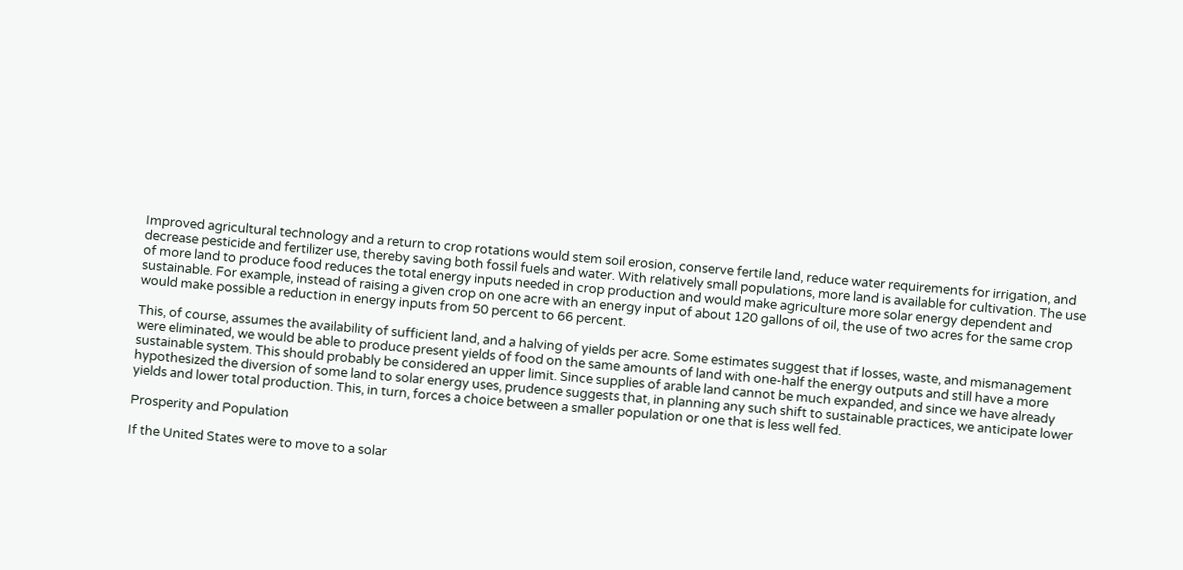Improved agricultural technology and a return to crop rotations would stem soil erosion, conserve fertile land, reduce water requirements for irrigation, and decrease pesticide and fertilizer use, thereby saving both fossil fuels and water. With relatively small populations, more land is available for cultivation. The use of more land to produce food reduces the total energy inputs needed in crop production and would make agriculture more solar energy dependent and sustainable. For example, instead of raising a given crop on one acre with an energy input of about 120 gallons of oil, the use of two acres for the same crop would make possible a reduction in energy inputs from 50 percent to 66 percent.

This, of course, assumes the availability of sufficient land, and a halving of yields per acre. Some estimates suggest that if losses, waste, and mismanagement were eliminated, we would be able to produce present yields of food on the same amounts of land with one-half the energy outputs and still have a more sustainable system. This should probably be considered an upper limit. Since supplies of arable land cannot be much expanded, and since we have already hypothesized the diversion of some land to solar energy uses, prudence suggests that, in planning any such shift to sustainable practices, we anticipate lower yields and lower total production. This, in turn, forces a choice between a smaller population or one that is less well fed.

Prosperity and Population

If the United States were to move to a solar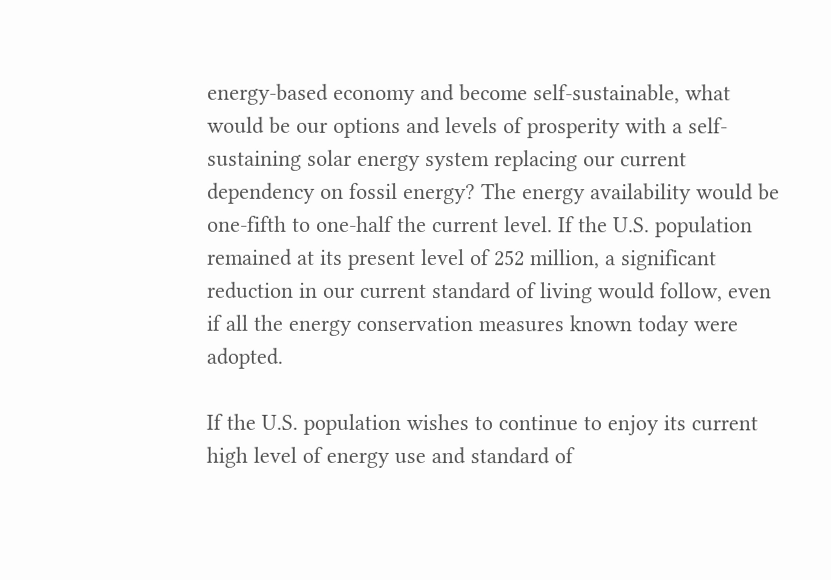energy-based economy and become self-sustainable, what would be our options and levels of prosperity with a self-sustaining solar energy system replacing our current dependency on fossil energy? The energy availability would be one-fifth to one-half the current level. If the U.S. population remained at its present level of 252 million, a significant reduction in our current standard of living would follow, even if all the energy conservation measures known today were adopted.

If the U.S. population wishes to continue to enjoy its current high level of energy use and standard of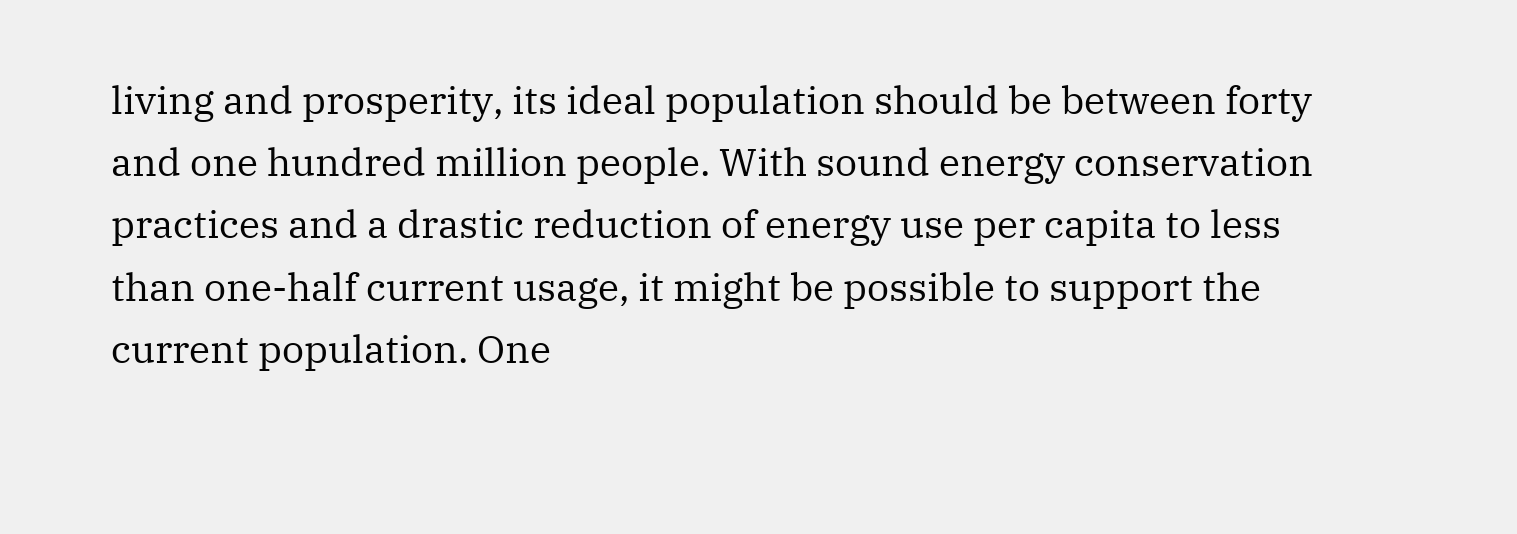living and prosperity, its ideal population should be between forty and one hundred million people. With sound energy conservation practices and a drastic reduction of energy use per capita to less than one-half current usage, it might be possible to support the current population. One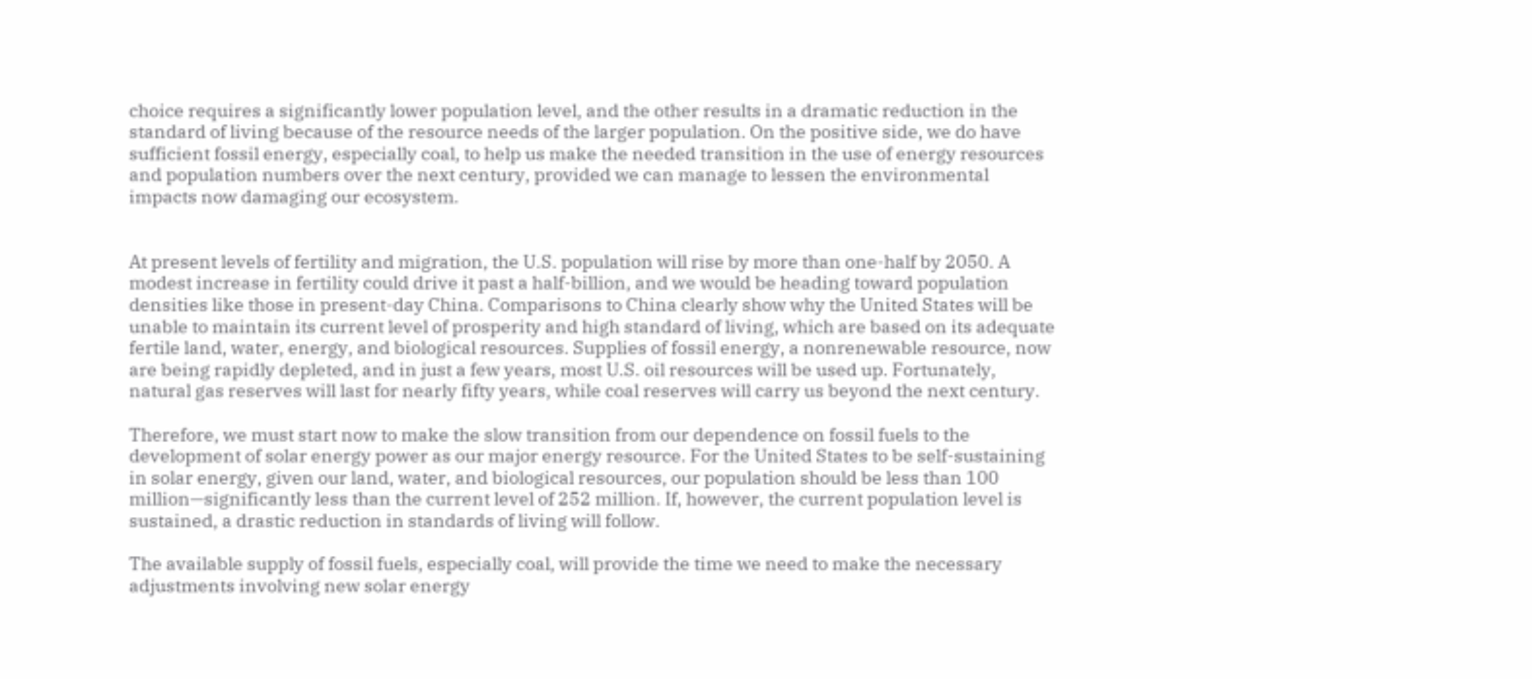choice requires a significantly lower population level, and the other results in a dramatic reduction in the standard of living because of the resource needs of the larger population. On the positive side, we do have sufficient fossil energy, especially coal, to help us make the needed transition in the use of energy resources and population numbers over the next century, provided we can manage to lessen the environmental impacts now damaging our ecosystem.


At present levels of fertility and migration, the U.S. population will rise by more than one-half by 2050. A modest increase in fertility could drive it past a half-billion, and we would be heading toward population densities like those in present-day China. Comparisons to China clearly show why the United States will be unable to maintain its current level of prosperity and high standard of living, which are based on its adequate fertile land, water, energy, and biological resources. Supplies of fossil energy, a nonrenewable resource, now are being rapidly depleted, and in just a few years, most U.S. oil resources will be used up. Fortunately, natural gas reserves will last for nearly fifty years, while coal reserves will carry us beyond the next century.

Therefore, we must start now to make the slow transition from our dependence on fossil fuels to the development of solar energy power as our major energy resource. For the United States to be self-sustaining in solar energy, given our land, water, and biological resources, our population should be less than 100 million—significantly less than the current level of 252 million. If, however, the current population level is sustained, a drastic reduction in standards of living will follow.

The available supply of fossil fuels, especially coal, will provide the time we need to make the necessary adjustments involving new solar energy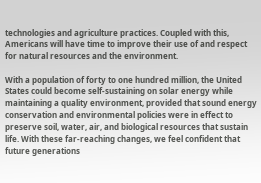technologies and agriculture practices. Coupled with this, Americans will have time to improve their use of and respect for natural resources and the environment.

With a population of forty to one hundred million, the United States could become self-sustaining on solar energy while maintaining a quality environment, provided that sound energy conservation and environmental policies were in effect to preserve soil, water, air, and biological resources that sustain life. With these far-reaching changes, we feel confident that future generations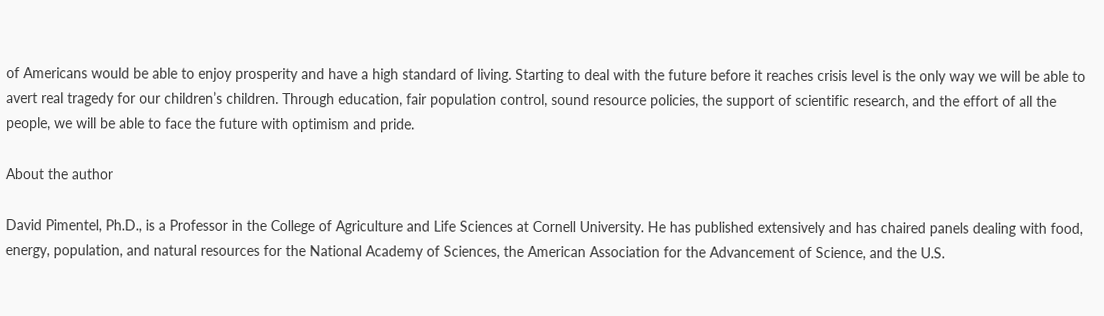of Americans would be able to enjoy prosperity and have a high standard of living. Starting to deal with the future before it reaches crisis level is the only way we will be able to avert real tragedy for our children’s children. Through education, fair population control, sound resource policies, the support of scientific research, and the effort of all the people, we will be able to face the future with optimism and pride.

About the author

David Pimentel, Ph.D., is a Professor in the College of Agriculture and Life Sciences at Cornell University. He has published extensively and has chaired panels dealing with food, energy, population, and natural resources for the National Academy of Sciences, the American Association for the Advancement of Science, and the U.S.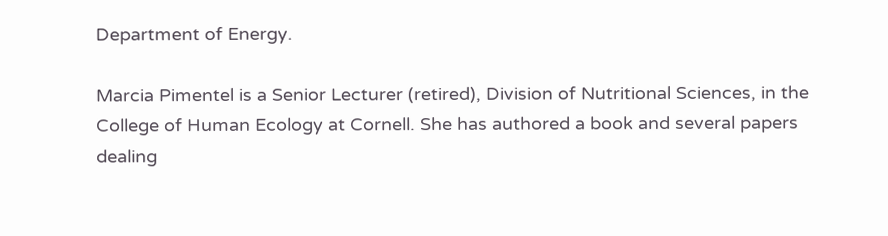Department of Energy.

Marcia Pimentel is a Senior Lecturer (retired), Division of Nutritional Sciences, in the College of Human Ecology at Cornell. She has authored a book and several papers dealing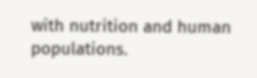with nutrition and human populations.